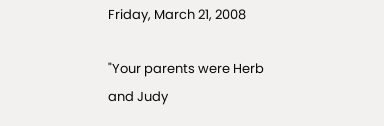Friday, March 21, 2008

"Your parents were Herb and Judy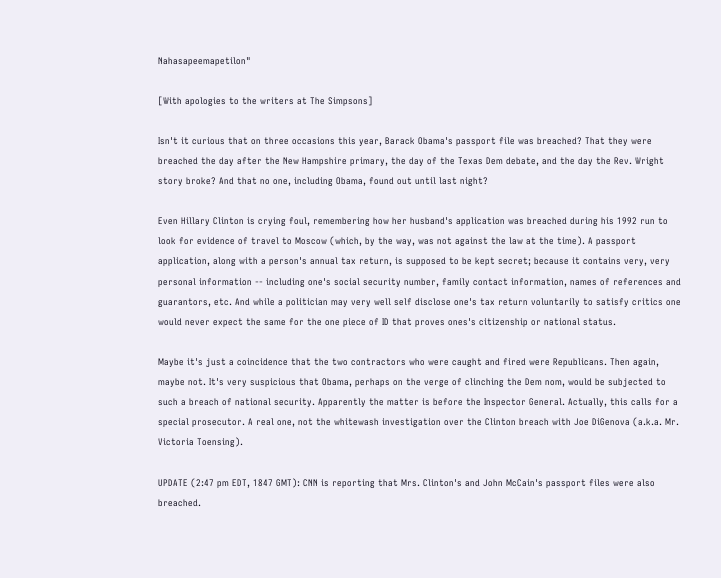Nahasapeemapetilon"

[With apologies to the writers at The Simpsons]

Isn't it curious that on three occasions this year, Barack Obama's passport file was breached? That they were breached the day after the New Hampshire primary, the day of the Texas Dem debate, and the day the Rev. Wright story broke? And that no one, including Obama, found out until last night?

Even Hillary Clinton is crying foul, remembering how her husband's application was breached during his 1992 run to look for evidence of travel to Moscow (which, by the way, was not against the law at the time). A passport application, along with a person's annual tax return, is supposed to be kept secret; because it contains very, very personal information -- including one's social security number, family contact information, names of references and guarantors, etc. And while a politician may very well self disclose one's tax return voluntarily to satisfy critics one would never expect the same for the one piece of ID that proves ones's citizenship or national status.

Maybe it's just a coincidence that the two contractors who were caught and fired were Republicans. Then again, maybe not. It's very suspicious that Obama, perhaps on the verge of clinching the Dem nom, would be subjected to such a breach of national security. Apparently the matter is before the Inspector General. Actually, this calls for a special prosecutor. A real one, not the whitewash investigation over the Clinton breach with Joe DiGenova (a.k.a. Mr. Victoria Toensing).

UPDATE (2:47 pm EDT, 1847 GMT): CNN is reporting that Mrs. Clinton's and John McCain's passport files were also breached.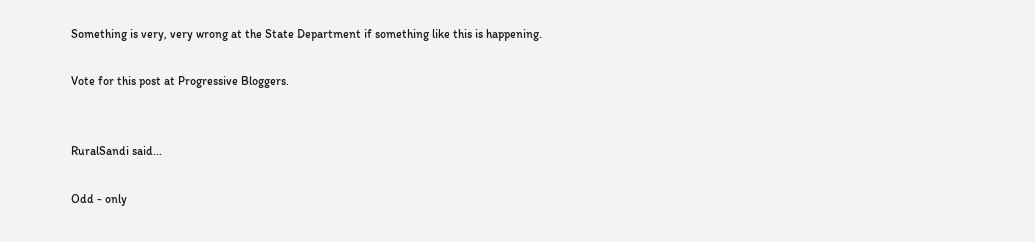Something is very, very wrong at the State Department if something like this is happening.

Vote for this post at Progressive Bloggers.


RuralSandi said...

Odd - only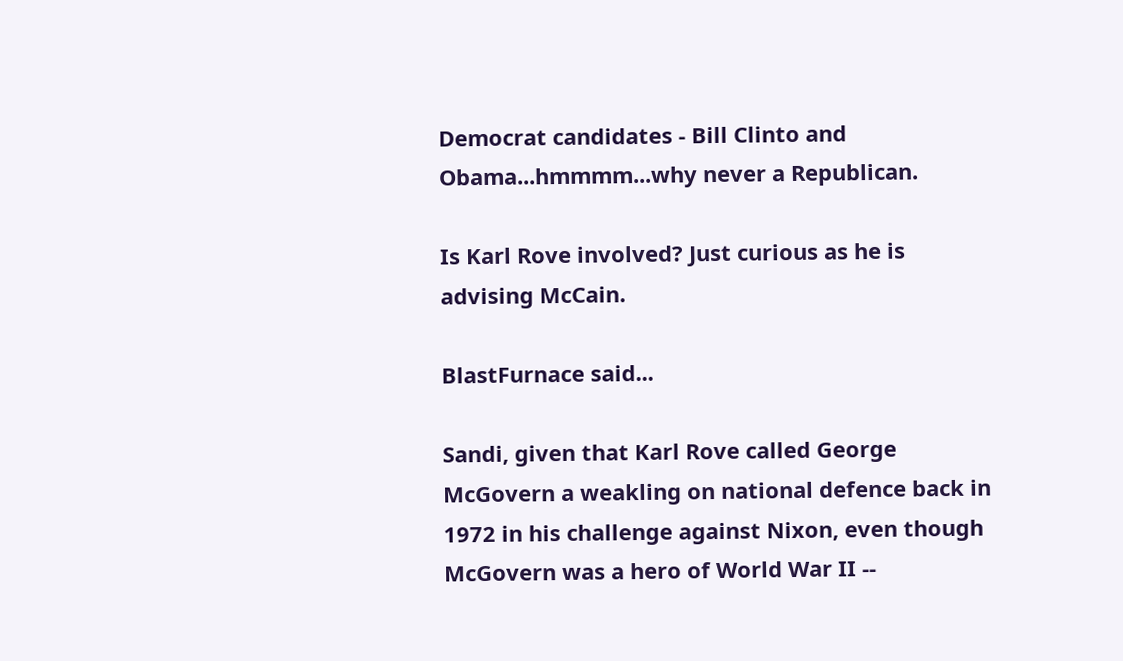Democrat candidates - Bill Clinto and Obama...hmmmm...why never a Republican.

Is Karl Rove involved? Just curious as he is advising McCain.

BlastFurnace said...

Sandi, given that Karl Rove called George McGovern a weakling on national defence back in 1972 in his challenge against Nixon, even though McGovern was a hero of World War II --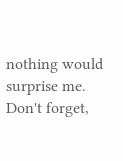nothing would surprise me. Don't forget,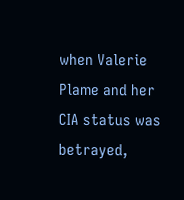when Valerie Plame and her CIA status was betrayed,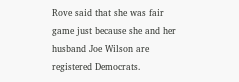Rove said that she was fair game just because she and her husband Joe Wilson are registered Democrats.